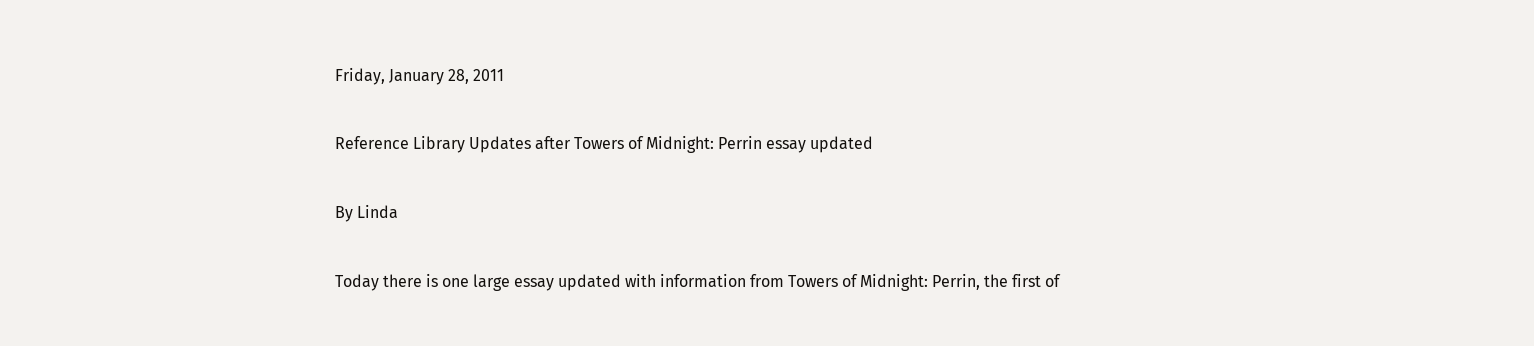Friday, January 28, 2011

Reference Library Updates after Towers of Midnight: Perrin essay updated

By Linda

Today there is one large essay updated with information from Towers of Midnight: Perrin, the first of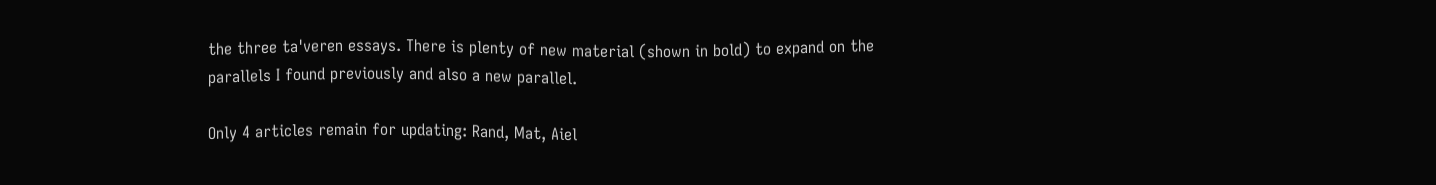the three ta'veren essays. There is plenty of new material (shown in bold) to expand on the parallels I found previously and also a new parallel.

Only 4 articles remain for updating: Rand, Mat, Aiel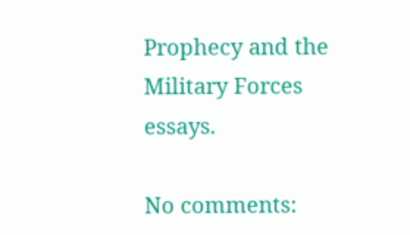Prophecy and the Military Forces essays.

No comments: